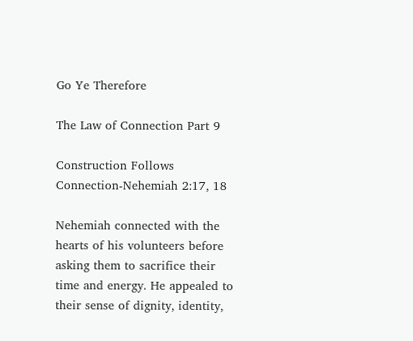Go Ye Therefore

The Law of Connection Part 9

Construction Follows Connection-Nehemiah 2:17, 18

Nehemiah connected with the hearts of his volunteers before asking them to sacrifice their time and energy. He appealed to their sense of dignity, identity,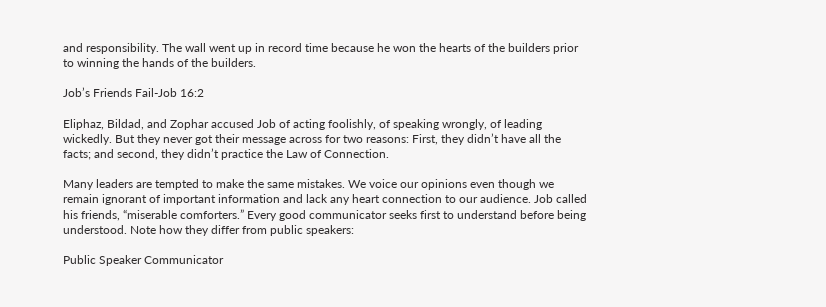and responsibility. The wall went up in record time because he won the hearts of the builders prior to winning the hands of the builders.

Job’s Friends Fail-Job 16:2

Eliphaz, Bildad, and Zophar accused Job of acting foolishly, of speaking wrongly, of leading wickedly. But they never got their message across for two reasons: First, they didn’t have all the facts; and second, they didn’t practice the Law of Connection.

Many leaders are tempted to make the same mistakes. We voice our opinions even though we remain ignorant of important information and lack any heart connection to our audience. Job called his friends, “miserable comforters.” Every good communicator seeks first to understand before being understood. Note how they differ from public speakers:

Public Speaker Communicator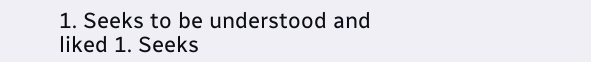1. Seeks to be understood and liked 1. Seeks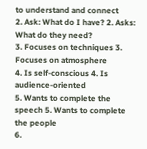to understand and connect
2. Ask: What do I have? 2. Asks: What do they need?
3. Focuses on techniques 3. Focuses on atmosphere
4. Is self-conscious 4. Is audience-oriented
5. Wants to complete the speech 5. Wants to complete the people
6.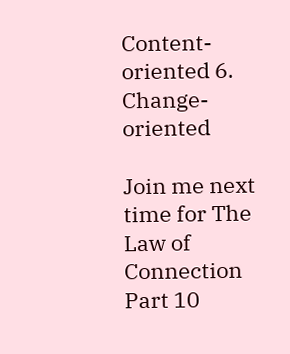Content-oriented 6. Change-oriented

Join me next time for The Law of Connection Part 10